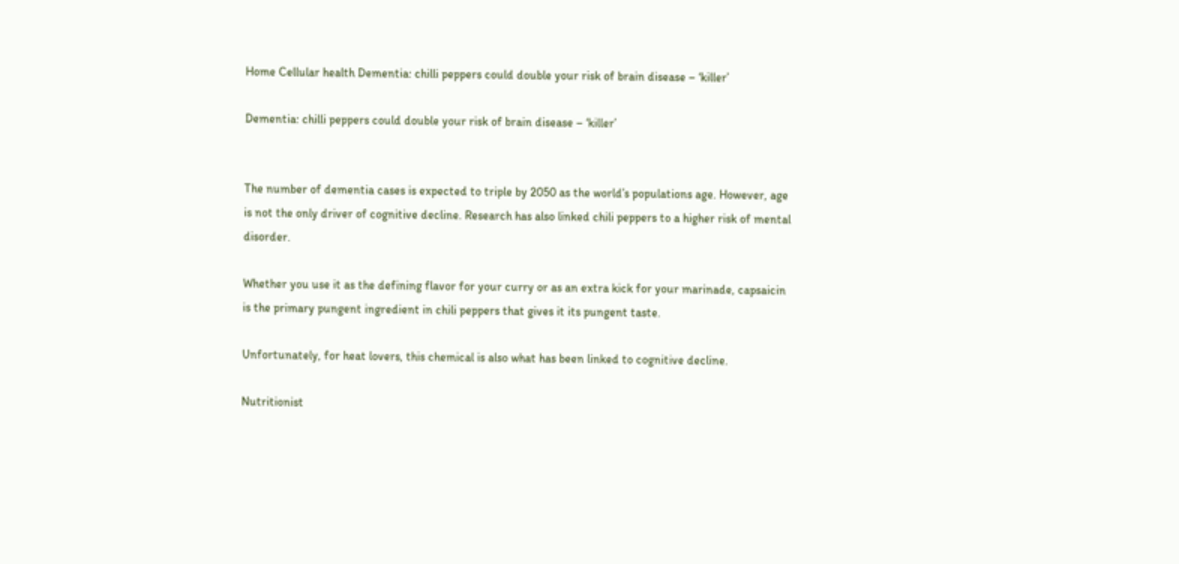Home Cellular health Dementia: chilli peppers could double your risk of brain disease – ‘killer’

Dementia: chilli peppers could double your risk of brain disease – ‘killer’


The number of dementia cases is expected to triple by 2050 as the world’s populations age. However, age is not the only driver of cognitive decline. Research has also linked chili peppers to a higher risk of mental disorder.

Whether you use it as the defining flavor for your curry or as an extra kick for your marinade, capsaicin is the primary pungent ingredient in chili peppers that gives it its pungent taste.

Unfortunately, for heat lovers, this chemical is also what has been linked to cognitive decline.

Nutritionist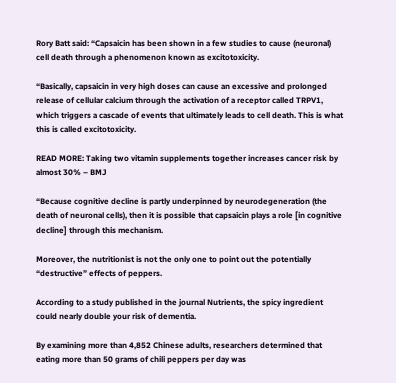Rory Batt said: “Capsaicin has been shown in a few studies to cause (neuronal) cell death through a phenomenon known as excitotoxicity.

“Basically, capsaicin in very high doses can cause an excessive and prolonged release of cellular calcium through the activation of a receptor called TRPV1, which triggers a cascade of events that ultimately leads to cell death. This is what this is called excitotoxicity.

READ MORE: Taking two vitamin supplements together increases cancer risk by almost 30% – BMJ

“Because cognitive decline is partly underpinned by neurodegeneration (the death of neuronal cells), then it is possible that capsaicin plays a role [in cognitive decline] through this mechanism.

Moreover, the nutritionist is not the only one to point out the potentially “destructive” effects of peppers.

According to a study published in the journal Nutrients, the spicy ingredient could nearly double your risk of dementia.

By examining more than 4,852 Chinese adults, researchers determined that eating more than 50 grams of chili peppers per day was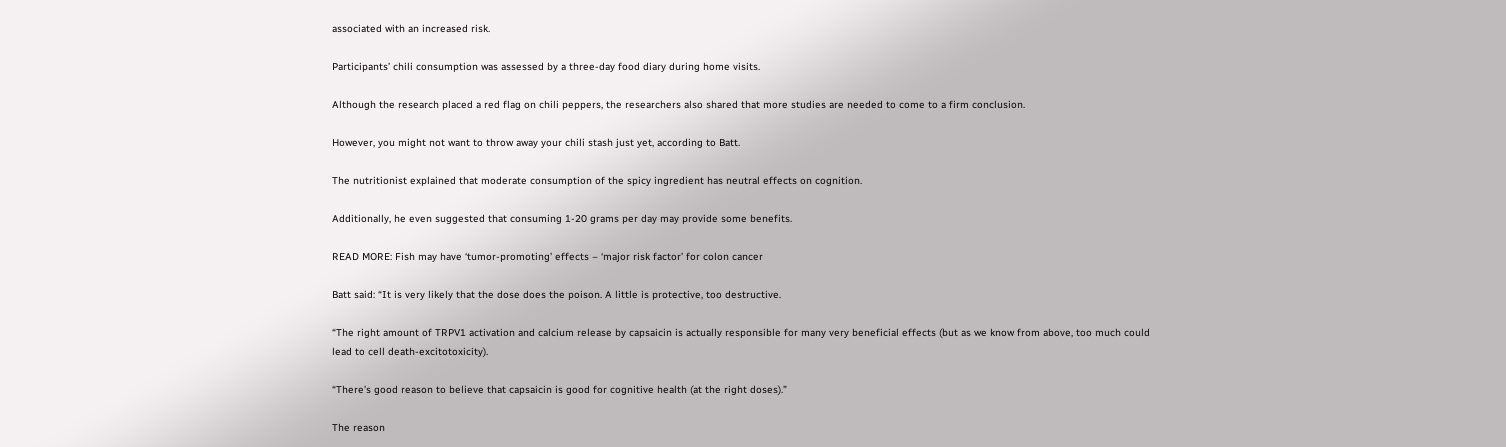associated with an increased risk.

Participants’ chili consumption was assessed by a three-day food diary during home visits.

Although the research placed a red flag on chili peppers, the researchers also shared that more studies are needed to come to a firm conclusion.

However, you might not want to throw away your chili stash just yet, according to Batt.

The nutritionist explained that moderate consumption of the spicy ingredient has neutral effects on cognition.

Additionally, he even suggested that consuming 1-20 grams per day may provide some benefits.

READ MORE: Fish may have ‘tumor-promoting’ effects – ‘major risk factor’ for colon cancer

Batt said: “It is very likely that the dose does the poison. A little is protective, too destructive.

“The right amount of TRPV1 activation and calcium release by capsaicin is actually responsible for many very beneficial effects (but as we know from above, too much could lead to cell death-excitotoxicity).

“There’s good reason to believe that capsaicin is good for cognitive health (at the right doses).”

The reason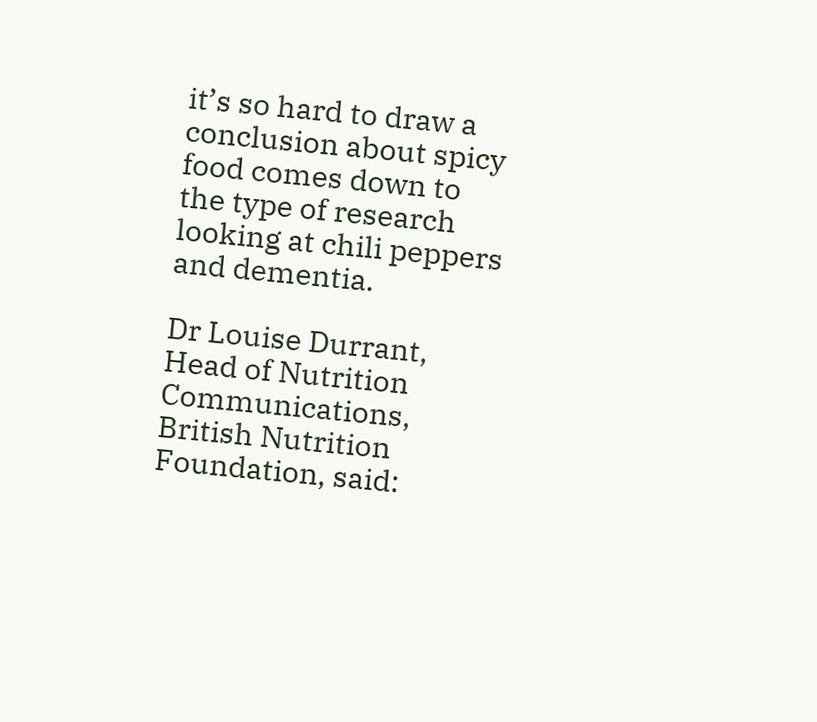it’s so hard to draw a conclusion about spicy food comes down to the type of research looking at chili peppers and dementia.

Dr Louise Durrant, Head of Nutrition Communications, British Nutrition Foundation, said: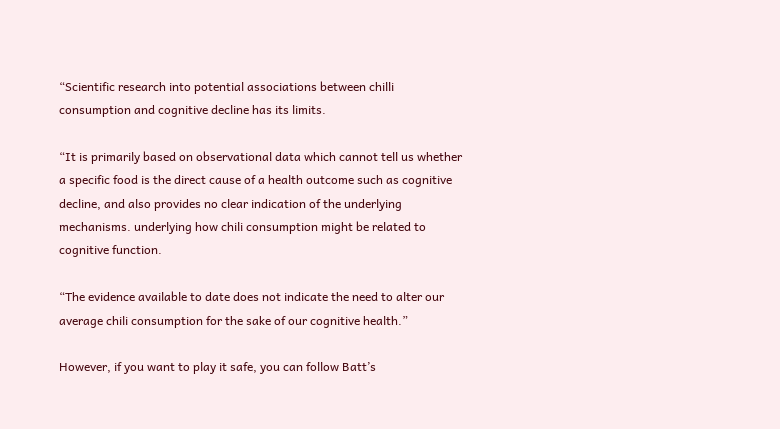“Scientific research into potential associations between chilli consumption and cognitive decline has its limits.

“It is primarily based on observational data which cannot tell us whether a specific food is the direct cause of a health outcome such as cognitive decline, and also provides no clear indication of the underlying mechanisms. underlying how chili consumption might be related to cognitive function.

“The evidence available to date does not indicate the need to alter our average chili consumption for the sake of our cognitive health.”

However, if you want to play it safe, you can follow Batt’s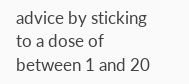advice by sticking to a dose of between 1 and 20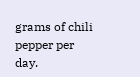grams of chili pepper per day.